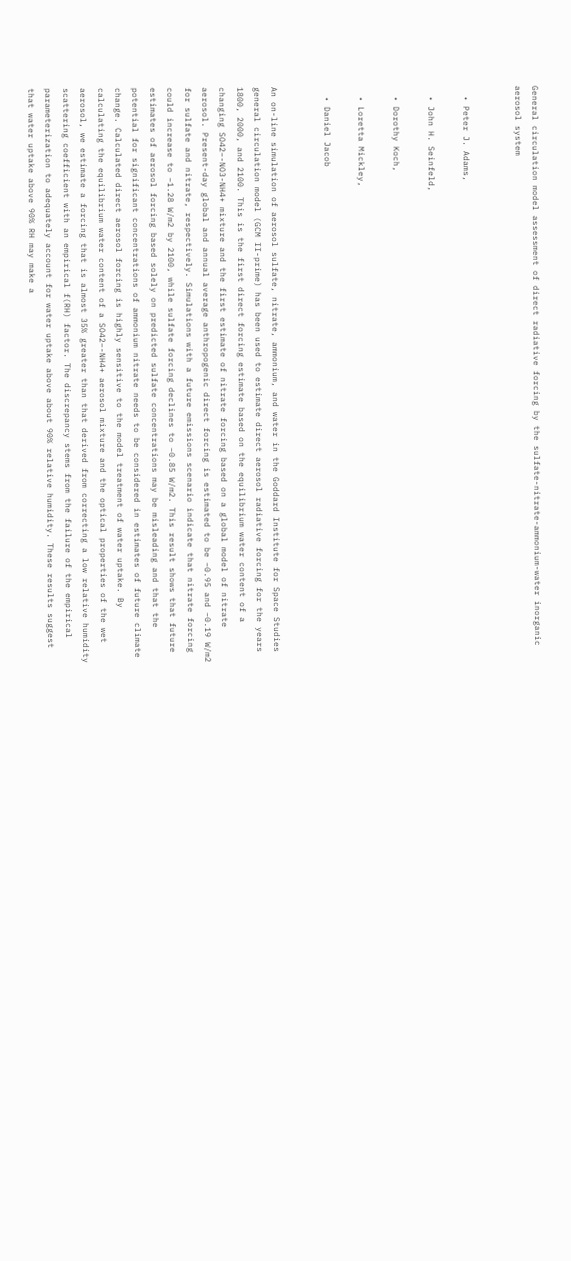General circulation model assessment of direct radiative forcing by the sulfate-nitrate-ammonium-water inorganic aerosol system


  • Peter J. Adams,

  • John H. Seinfeld,

  • Dorothy Koch,

  • Loretta Mickley,

  • Daniel Jacob


An on-line simulation of aerosol sulfate, nitrate, ammonium, and water in the Goddard Institute for Space Studies general circulation model (GCM II-prime) has been used to estimate direct aerosol radiative forcing for the years 1800, 2000, and 2100. This is the first direct forcing estimate based on the equilibrium water content of a changing SO42−-NO3-NH4+ mixture and the first estimate of nitrate forcing based on a global model of nitrate aerosol. Present-day global and annual average anthropogenic direct forcing is estimated to be −0.95 and −0.19 W/m2 for sulfate and nitrate, respectively. Simulations with a future emissions scenario indicate that nitrate forcing could increase to −1.28 W/m2 by 2100, while sulfate forcing declines to −0.85 W/m2. This result shows that future estimates of aerosol forcing based solely on predicted sulfate concentrations may be misleading and that the potential for significant concentrations of ammonium nitrate needs to be considered in estimates of future climate change. Calculated direct aerosol forcing is highly sensitive to the model treatment of water uptake. By calculating the equilibrium water content of a SO42−-NH4+ aerosol mixture and the optical properties of the wet aerosol, we estimate a forcing that is almost 35% greater than that derived from correcting a low relative humidity scattering coefficient with an empirical f(RH) factor. The discrepancy stems from the failure of the empirical parameterization to adequately account for water uptake above about 90% relative humidity. These results suggest that water uptake above 90% RH may make a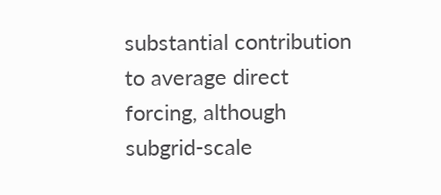substantial contribution to average direct forcing, although subgrid-scale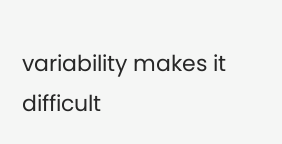variability makes it difficult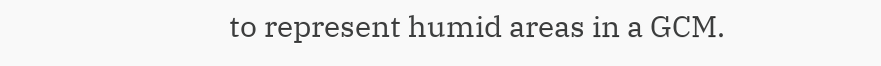to represent humid areas in a GCM.